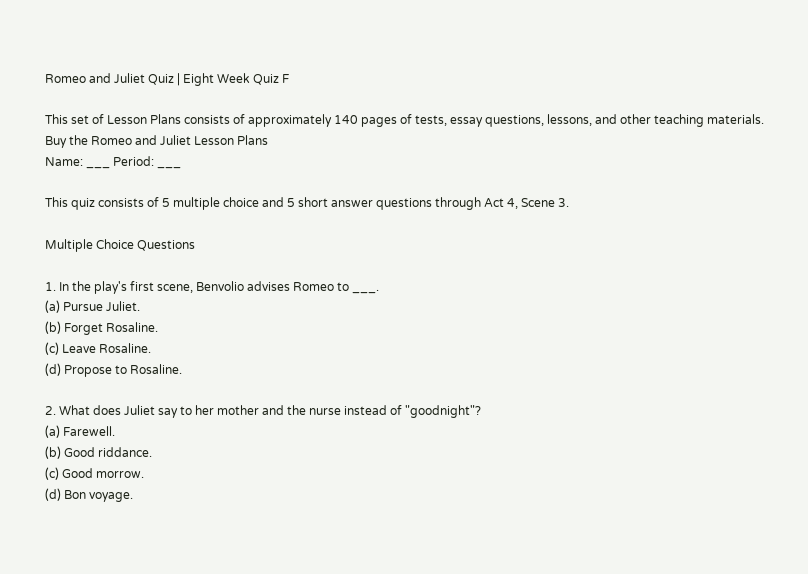Romeo and Juliet Quiz | Eight Week Quiz F

This set of Lesson Plans consists of approximately 140 pages of tests, essay questions, lessons, and other teaching materials.
Buy the Romeo and Juliet Lesson Plans
Name: ___ Period: ___

This quiz consists of 5 multiple choice and 5 short answer questions through Act 4, Scene 3.

Multiple Choice Questions

1. In the play's first scene, Benvolio advises Romeo to ___.
(a) Pursue Juliet.
(b) Forget Rosaline.
(c) Leave Rosaline.
(d) Propose to Rosaline.

2. What does Juliet say to her mother and the nurse instead of "goodnight"?
(a) Farewell.
(b) Good riddance.
(c) Good morrow.
(d) Bon voyage.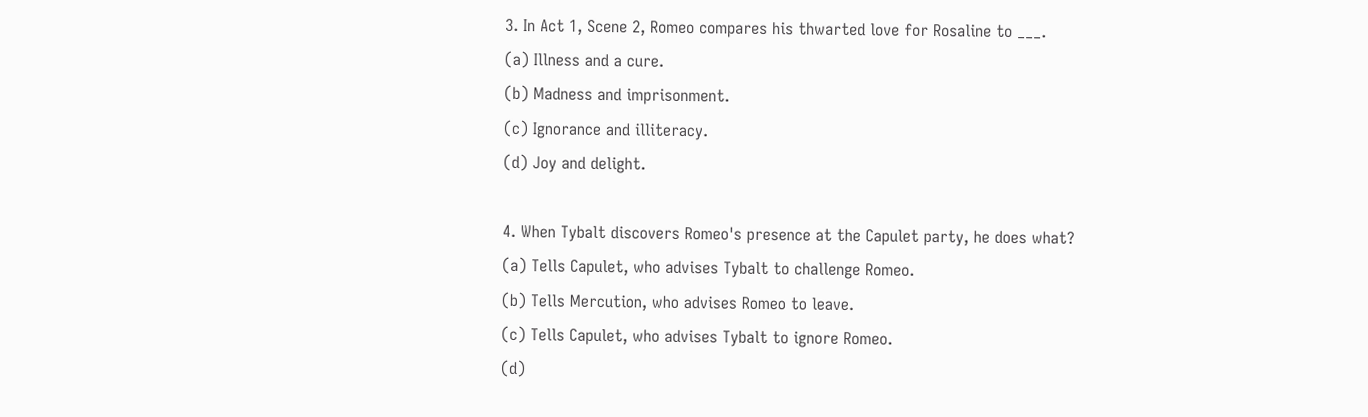3. In Act 1, Scene 2, Romeo compares his thwarted love for Rosaline to ___.
(a) Illness and a cure.
(b) Madness and imprisonment.
(c) Ignorance and illiteracy.
(d) Joy and delight.

4. When Tybalt discovers Romeo's presence at the Capulet party, he does what?
(a) Tells Capulet, who advises Tybalt to challenge Romeo.
(b) Tells Mercution, who advises Romeo to leave.
(c) Tells Capulet, who advises Tybalt to ignore Romeo.
(d)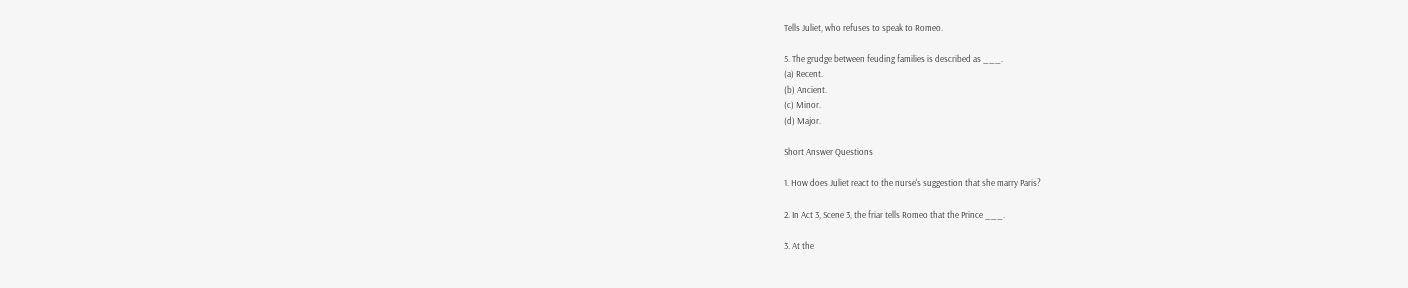Tells Juliet, who refuses to speak to Romeo.

5. The grudge between feuding families is described as ___.
(a) Recent.
(b) Ancient.
(c) Minor.
(d) Major.

Short Answer Questions

1. How does Juliet react to the nurse's suggestion that she marry Paris?

2. In Act 3, Scene 3, the friar tells Romeo that the Prince ___.

3. At the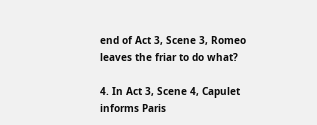end of Act 3, Scene 3, Romeo leaves the friar to do what?

4. In Act 3, Scene 4, Capulet informs Paris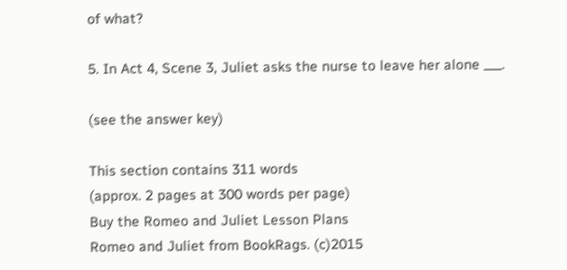of what?

5. In Act 4, Scene 3, Juliet asks the nurse to leave her alone ___.

(see the answer key)

This section contains 311 words
(approx. 2 pages at 300 words per page)
Buy the Romeo and Juliet Lesson Plans
Romeo and Juliet from BookRags. (c)2015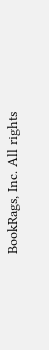BookRags, Inc. All rights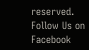reserved.
Follow Us on Facebook